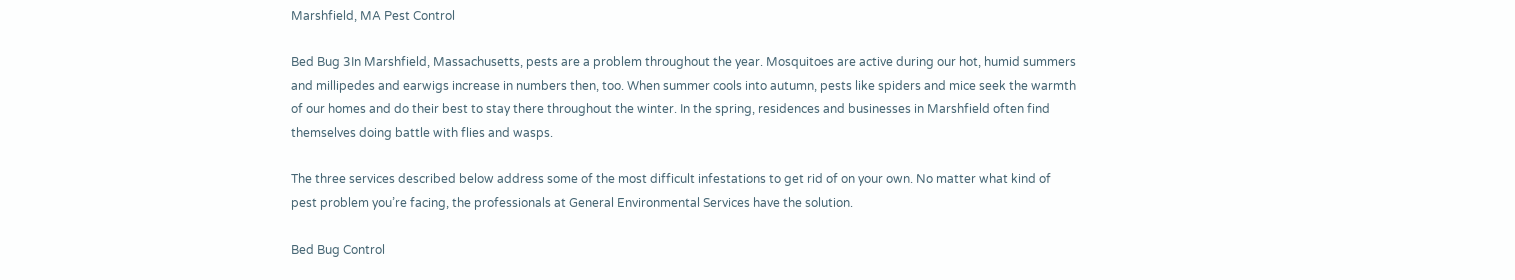Marshfield, MA Pest Control

Bed Bug 3In Marshfield, Massachusetts, pests are a problem throughout the year. Mosquitoes are active during our hot, humid summers and millipedes and earwigs increase in numbers then, too. When summer cools into autumn, pests like spiders and mice seek the warmth of our homes and do their best to stay there throughout the winter. In the spring, residences and businesses in Marshfield often find themselves doing battle with flies and wasps.

The three services described below address some of the most difficult infestations to get rid of on your own. No matter what kind of pest problem you’re facing, the professionals at General Environmental Services have the solution.

Bed Bug Control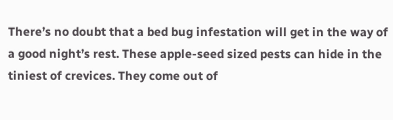There’s no doubt that a bed bug infestation will get in the way of a good night’s rest. These apple-seed sized pests can hide in the tiniest of crevices. They come out of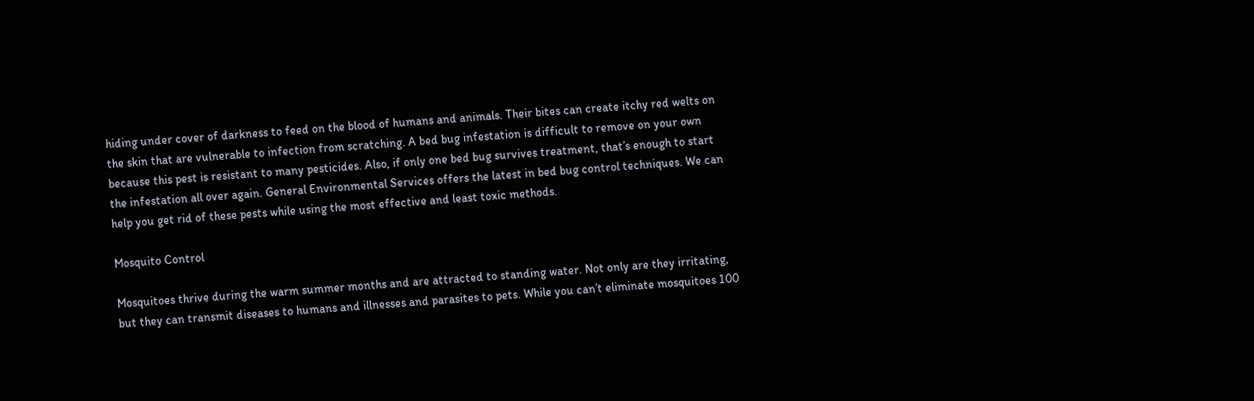hiding under cover of darkness to feed on the blood of humans and animals. Their bites can create itchy red welts on the skin that are vulnerable to infection from scratching. A bed bug infestation is difficult to remove on your own because this pest is resistant to many pesticides. Also, if only one bed bug survives treatment, that’s enough to start the infestation all over again. General Environmental Services offers the latest in bed bug control techniques. We can help you get rid of these pests while using the most effective and least toxic methods.

Mosquito Control

Mosquitoes thrive during the warm summer months and are attracted to standing water. Not only are they irritating, but they can transmit diseases to humans and illnesses and parasites to pets. While you can’t eliminate mosquitoes 100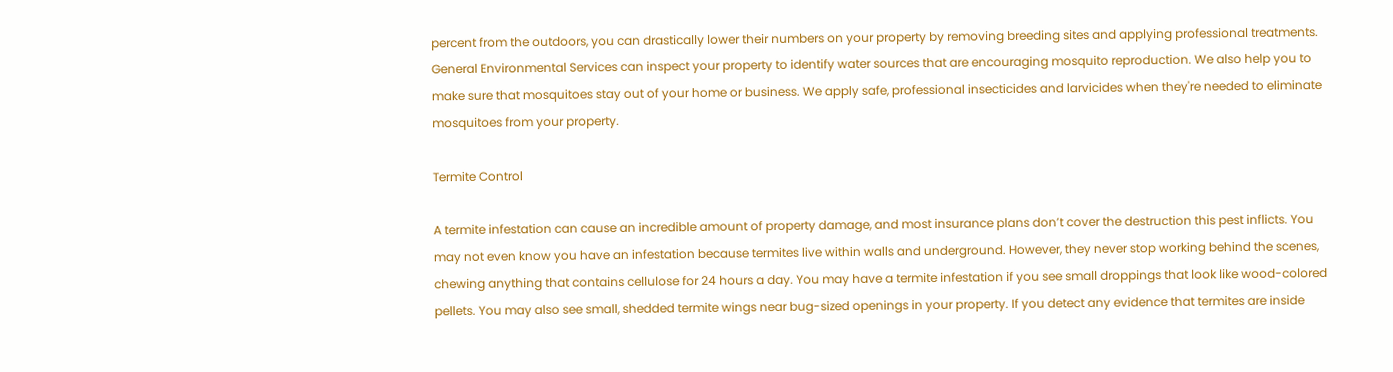percent from the outdoors, you can drastically lower their numbers on your property by removing breeding sites and applying professional treatments. General Environmental Services can inspect your property to identify water sources that are encouraging mosquito reproduction. We also help you to make sure that mosquitoes stay out of your home or business. We apply safe, professional insecticides and larvicides when they're needed to eliminate mosquitoes from your property.

Termite Control

A termite infestation can cause an incredible amount of property damage, and most insurance plans don’t cover the destruction this pest inflicts. You may not even know you have an infestation because termites live within walls and underground. However, they never stop working behind the scenes, chewing anything that contains cellulose for 24 hours a day. You may have a termite infestation if you see small droppings that look like wood-colored pellets. You may also see small, shedded termite wings near bug-sized openings in your property. If you detect any evidence that termites are inside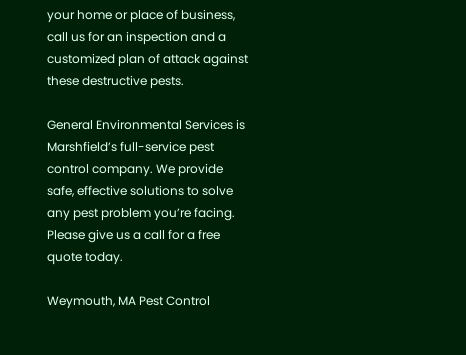your home or place of business, call us for an inspection and a customized plan of attack against these destructive pests.

General Environmental Services is Marshfield’s full-service pest control company. We provide safe, effective solutions to solve any pest problem you’re facing. Please give us a call for a free quote today.

Weymouth, MA Pest Control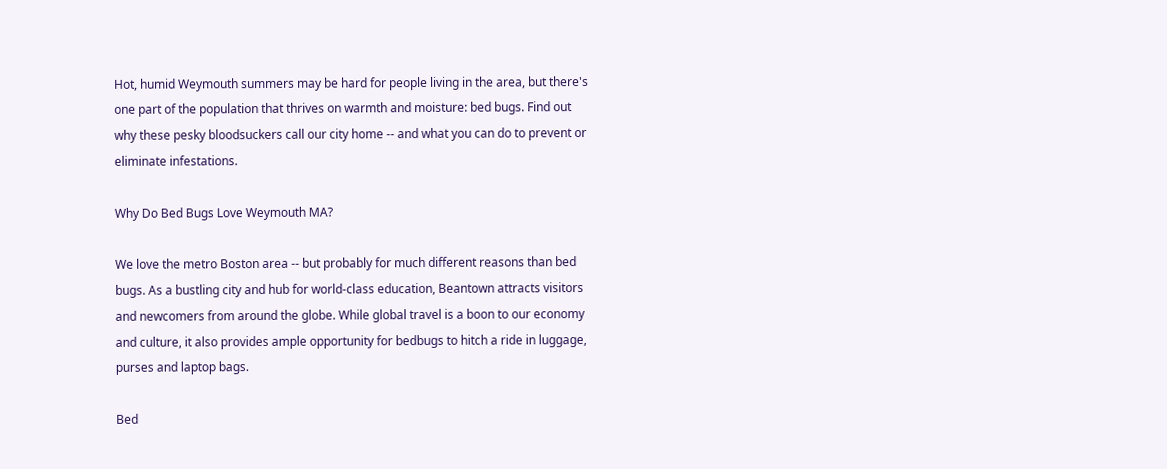Hot, humid Weymouth summers may be hard for people living in the area, but there's one part of the population that thrives on warmth and moisture: bed bugs. Find out why these pesky bloodsuckers call our city home -- and what you can do to prevent or eliminate infestations.

Why Do Bed Bugs Love Weymouth MA?

We love the metro Boston area -- but probably for much different reasons than bed bugs. As a bustling city and hub for world-class education, Beantown attracts visitors and newcomers from around the globe. While global travel is a boon to our economy and culture, it also provides ample opportunity for bedbugs to hitch a ride in luggage, purses and laptop bags.

Bed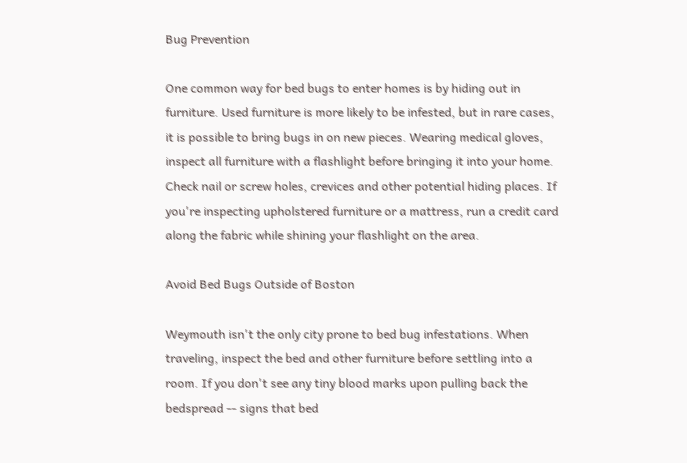Bug Prevention

One common way for bed bugs to enter homes is by hiding out in furniture. Used furniture is more likely to be infested, but in rare cases, it is possible to bring bugs in on new pieces. Wearing medical gloves, inspect all furniture with a flashlight before bringing it into your home. Check nail or screw holes, crevices and other potential hiding places. If you're inspecting upholstered furniture or a mattress, run a credit card along the fabric while shining your flashlight on the area.

Avoid Bed Bugs Outside of Boston

Weymouth isn't the only city prone to bed bug infestations. When traveling, inspect the bed and other furniture before settling into a room. If you don't see any tiny blood marks upon pulling back the bedspread -- signs that bed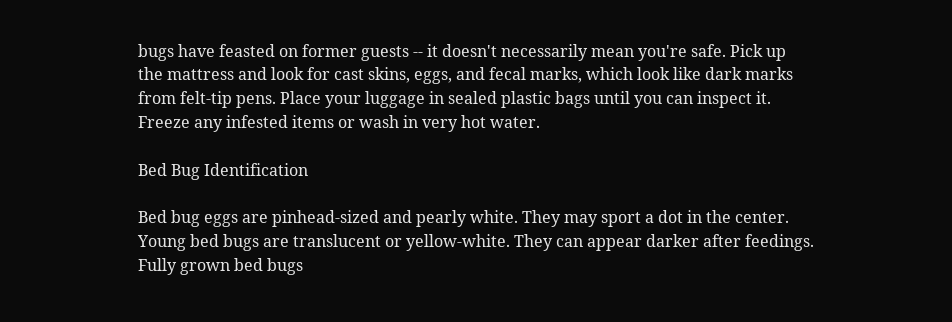bugs have feasted on former guests -- it doesn't necessarily mean you're safe. Pick up the mattress and look for cast skins, eggs, and fecal marks, which look like dark marks from felt-tip pens. Place your luggage in sealed plastic bags until you can inspect it. Freeze any infested items or wash in very hot water.

Bed Bug Identification

Bed bug eggs are pinhead-sized and pearly white. They may sport a dot in the center. Young bed bugs are translucent or yellow-white. They can appear darker after feedings. Fully grown bed bugs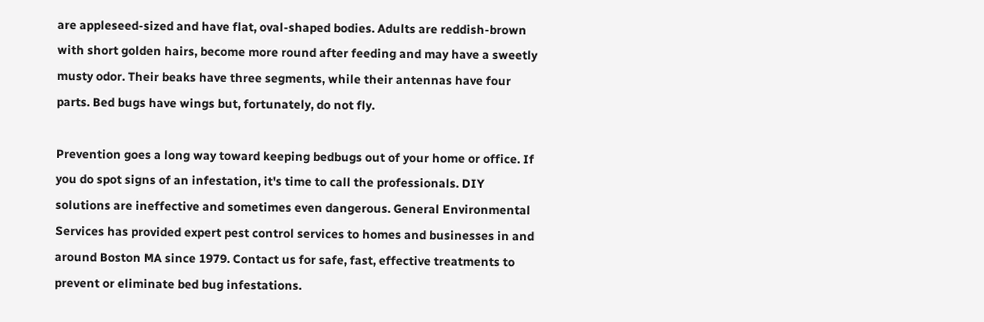are appleseed-sized and have flat, oval-shaped bodies. Adults are reddish-brown with short golden hairs, become more round after feeding and may have a sweetly musty odor. Their beaks have three segments, while their antennas have four parts. Bed bugs have wings but, fortunately, do not fly.

Prevention goes a long way toward keeping bedbugs out of your home or office. If you do spot signs of an infestation, it's time to call the professionals. DIY solutions are ineffective and sometimes even dangerous. General Environmental Services has provided expert pest control services to homes and businesses in and around Boston MA since 1979. Contact us for safe, fast, effective treatments to prevent or eliminate bed bug infestations.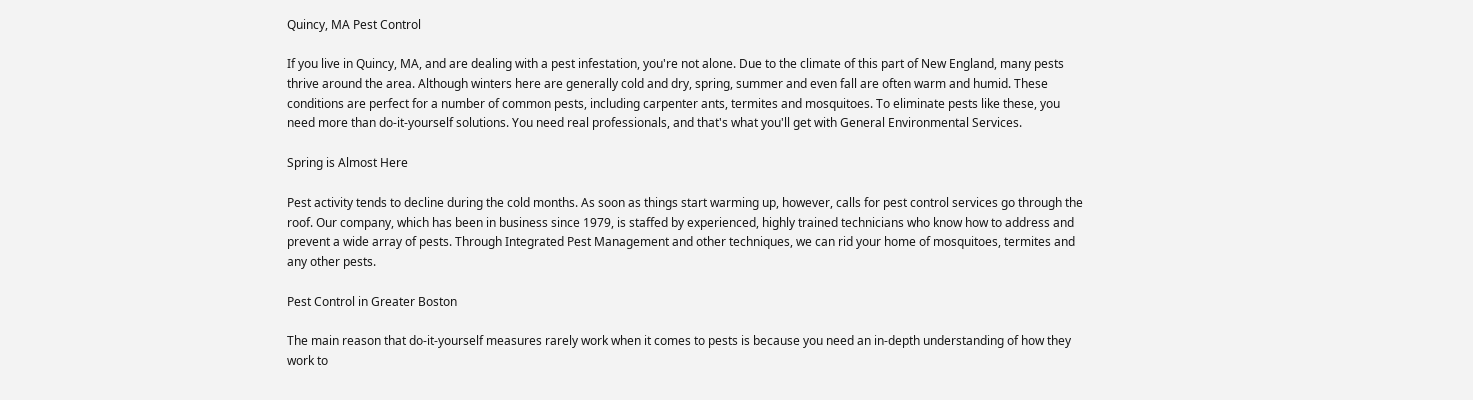Quincy, MA Pest Control

If you live in Quincy, MA, and are dealing with a pest infestation, you're not alone. Due to the climate of this part of New England, many pests thrive around the area. Although winters here are generally cold and dry, spring, summer and even fall are often warm and humid. These conditions are perfect for a number of common pests, including carpenter ants, termites and mosquitoes. To eliminate pests like these, you need more than do-it-yourself solutions. You need real professionals, and that's what you'll get with General Environmental Services.

Spring is Almost Here

Pest activity tends to decline during the cold months. As soon as things start warming up, however, calls for pest control services go through the roof. Our company, which has been in business since 1979, is staffed by experienced, highly trained technicians who know how to address and prevent a wide array of pests. Through Integrated Pest Management and other techniques, we can rid your home of mosquitoes, termites and any other pests.

Pest Control in Greater Boston

The main reason that do-it-yourself measures rarely work when it comes to pests is because you need an in-depth understanding of how they work to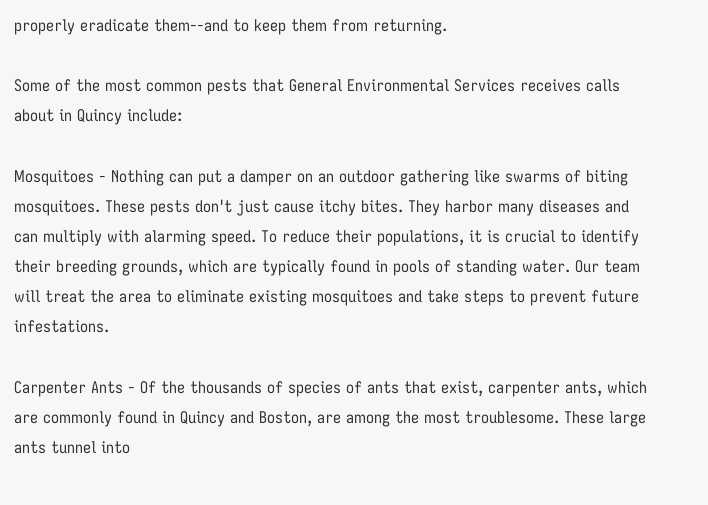properly eradicate them--and to keep them from returning.

Some of the most common pests that General Environmental Services receives calls about in Quincy include:

Mosquitoes - Nothing can put a damper on an outdoor gathering like swarms of biting mosquitoes. These pests don't just cause itchy bites. They harbor many diseases and can multiply with alarming speed. To reduce their populations, it is crucial to identify their breeding grounds, which are typically found in pools of standing water. Our team will treat the area to eliminate existing mosquitoes and take steps to prevent future infestations.

Carpenter Ants - Of the thousands of species of ants that exist, carpenter ants, which are commonly found in Quincy and Boston, are among the most troublesome. These large ants tunnel into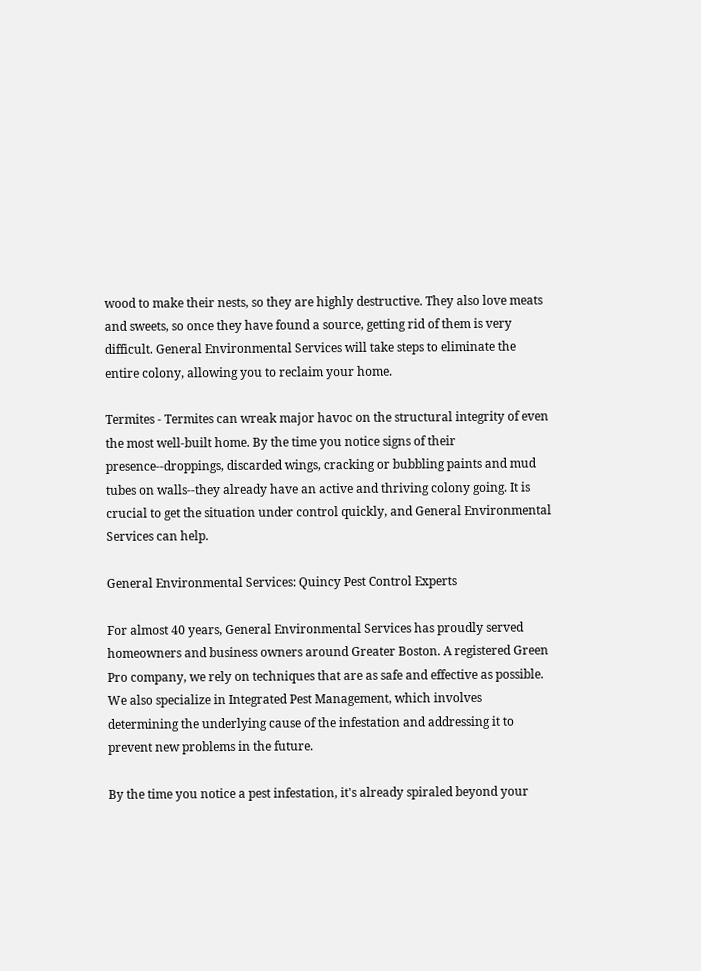wood to make their nests, so they are highly destructive. They also love meats and sweets, so once they have found a source, getting rid of them is very difficult. General Environmental Services will take steps to eliminate the entire colony, allowing you to reclaim your home.

Termites - Termites can wreak major havoc on the structural integrity of even the most well-built home. By the time you notice signs of their presence--droppings, discarded wings, cracking or bubbling paints and mud tubes on walls--they already have an active and thriving colony going. It is crucial to get the situation under control quickly, and General Environmental Services can help.

General Environmental Services: Quincy Pest Control Experts

For almost 40 years, General Environmental Services has proudly served homeowners and business owners around Greater Boston. A registered Green Pro company, we rely on techniques that are as safe and effective as possible. We also specialize in Integrated Pest Management, which involves determining the underlying cause of the infestation and addressing it to prevent new problems in the future.

By the time you notice a pest infestation, it's already spiraled beyond your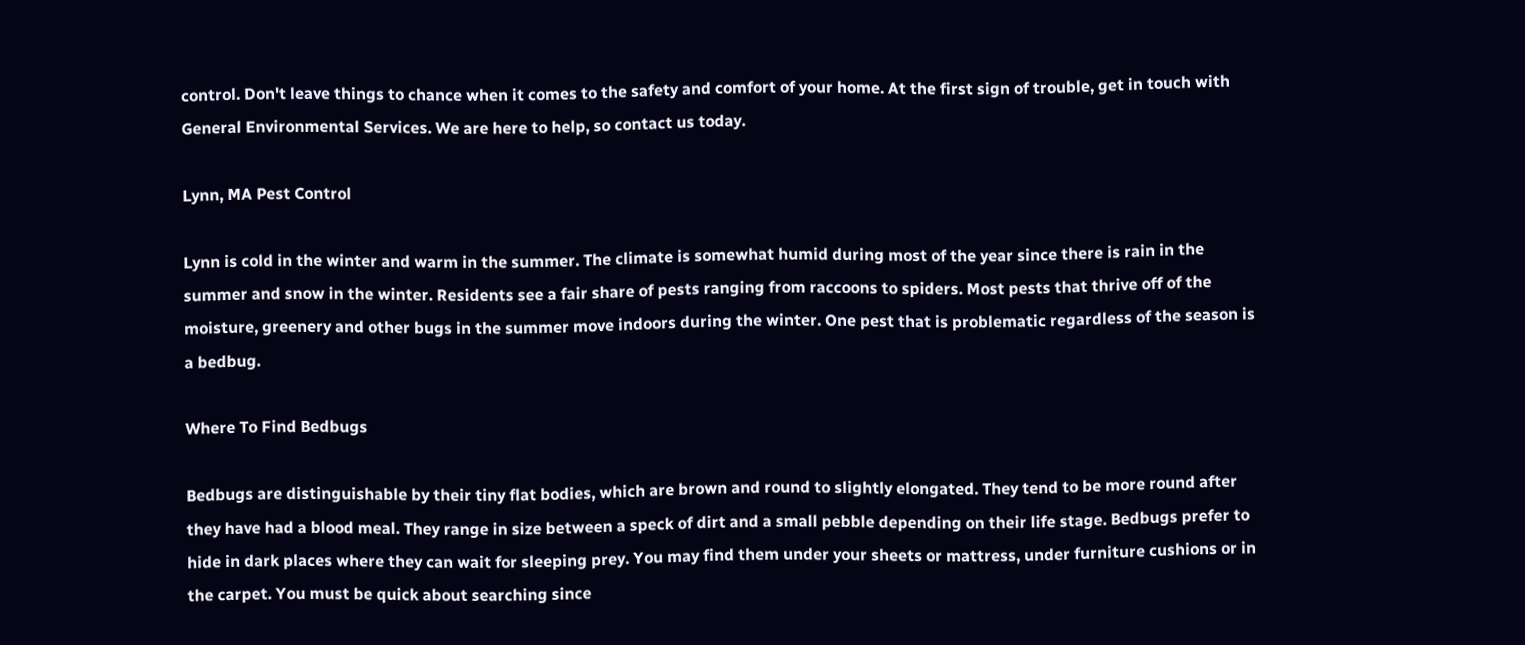control. Don't leave things to chance when it comes to the safety and comfort of your home. At the first sign of trouble, get in touch with General Environmental Services. We are here to help, so contact us today.

Lynn, MA Pest Control

Lynn is cold in the winter and warm in the summer. The climate is somewhat humid during most of the year since there is rain in the summer and snow in the winter. Residents see a fair share of pests ranging from raccoons to spiders. Most pests that thrive off of the moisture, greenery and other bugs in the summer move indoors during the winter. One pest that is problematic regardless of the season is a bedbug.

Where To Find Bedbugs

Bedbugs are distinguishable by their tiny flat bodies, which are brown and round to slightly elongated. They tend to be more round after they have had a blood meal. They range in size between a speck of dirt and a small pebble depending on their life stage. Bedbugs prefer to hide in dark places where they can wait for sleeping prey. You may find them under your sheets or mattress, under furniture cushions or in the carpet. You must be quick about searching since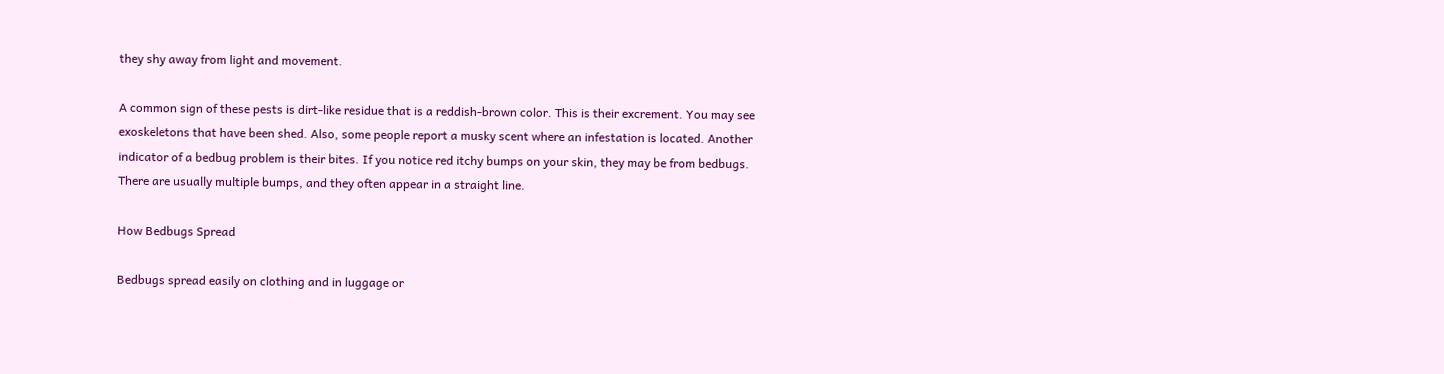they shy away from light and movement.

A common sign of these pests is dirt-like residue that is a reddish-brown color. This is their excrement. You may see exoskeletons that have been shed. Also, some people report a musky scent where an infestation is located. Another indicator of a bedbug problem is their bites. If you notice red itchy bumps on your skin, they may be from bedbugs. There are usually multiple bumps, and they often appear in a straight line.

How Bedbugs Spread

Bedbugs spread easily on clothing and in luggage or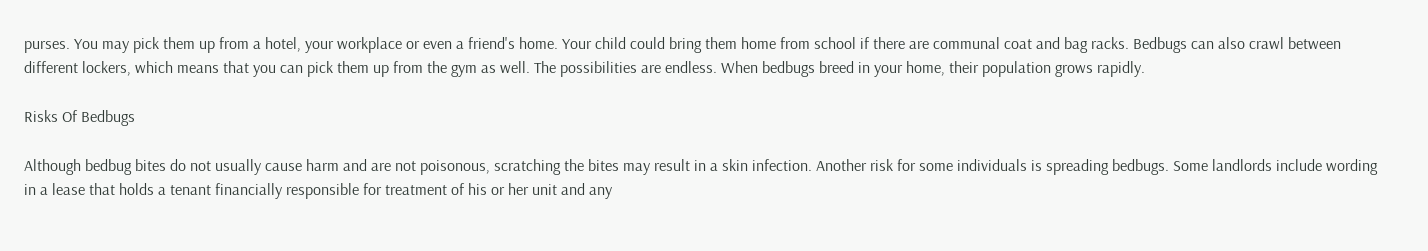purses. You may pick them up from a hotel, your workplace or even a friend's home. Your child could bring them home from school if there are communal coat and bag racks. Bedbugs can also crawl between different lockers, which means that you can pick them up from the gym as well. The possibilities are endless. When bedbugs breed in your home, their population grows rapidly.

Risks Of Bedbugs

Although bedbug bites do not usually cause harm and are not poisonous, scratching the bites may result in a skin infection. Another risk for some individuals is spreading bedbugs. Some landlords include wording in a lease that holds a tenant financially responsible for treatment of his or her unit and any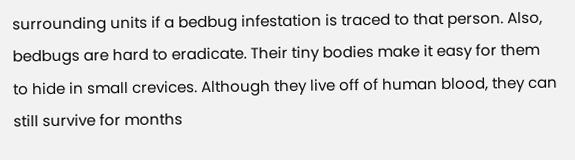surrounding units if a bedbug infestation is traced to that person. Also, bedbugs are hard to eradicate. Their tiny bodies make it easy for them to hide in small crevices. Although they live off of human blood, they can still survive for months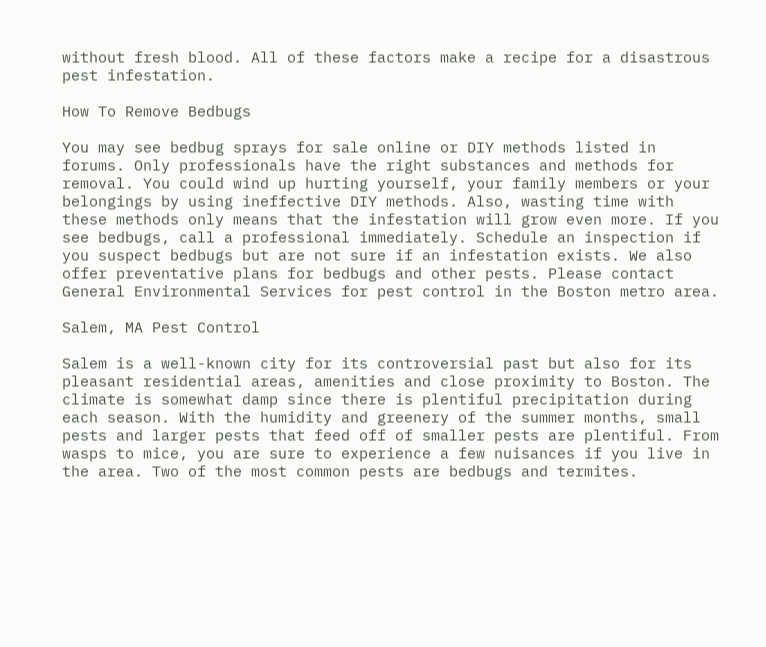without fresh blood. All of these factors make a recipe for a disastrous pest infestation.

How To Remove Bedbugs

You may see bedbug sprays for sale online or DIY methods listed in forums. Only professionals have the right substances and methods for removal. You could wind up hurting yourself, your family members or your belongings by using ineffective DIY methods. Also, wasting time with these methods only means that the infestation will grow even more. If you see bedbugs, call a professional immediately. Schedule an inspection if you suspect bedbugs but are not sure if an infestation exists. We also offer preventative plans for bedbugs and other pests. Please contact General Environmental Services for pest control in the Boston metro area.

Salem, MA Pest Control

Salem is a well-known city for its controversial past but also for its pleasant residential areas, amenities and close proximity to Boston. The climate is somewhat damp since there is plentiful precipitation during each season. With the humidity and greenery of the summer months, small pests and larger pests that feed off of smaller pests are plentiful. From wasps to mice, you are sure to experience a few nuisances if you live in the area. Two of the most common pests are bedbugs and termites.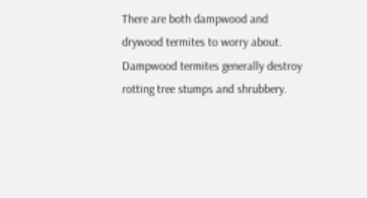There are both dampwood and drywood termites to worry about. Dampwood termites generally destroy rotting tree stumps and shrubbery.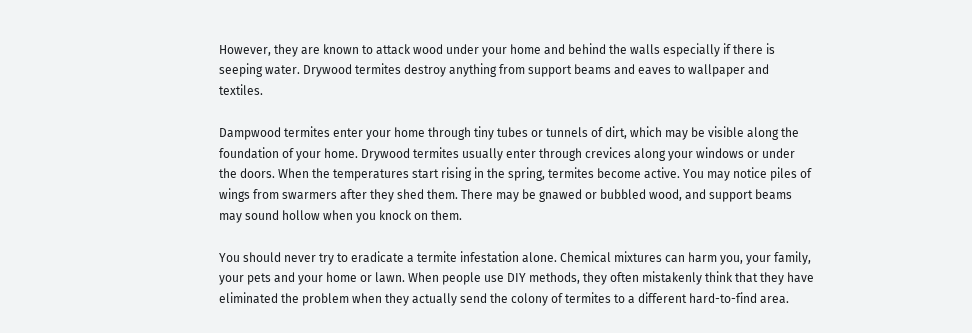However, they are known to attack wood under your home and behind the walls especially if there is seeping water. Drywood termites destroy anything from support beams and eaves to wallpaper and textiles.

Dampwood termites enter your home through tiny tubes or tunnels of dirt, which may be visible along the foundation of your home. Drywood termites usually enter through crevices along your windows or under the doors. When the temperatures start rising in the spring, termites become active. You may notice piles of wings from swarmers after they shed them. There may be gnawed or bubbled wood, and support beams may sound hollow when you knock on them.

You should never try to eradicate a termite infestation alone. Chemical mixtures can harm you, your family, your pets and your home or lawn. When people use DIY methods, they often mistakenly think that they have eliminated the problem when they actually send the colony of termites to a different hard-to-find area.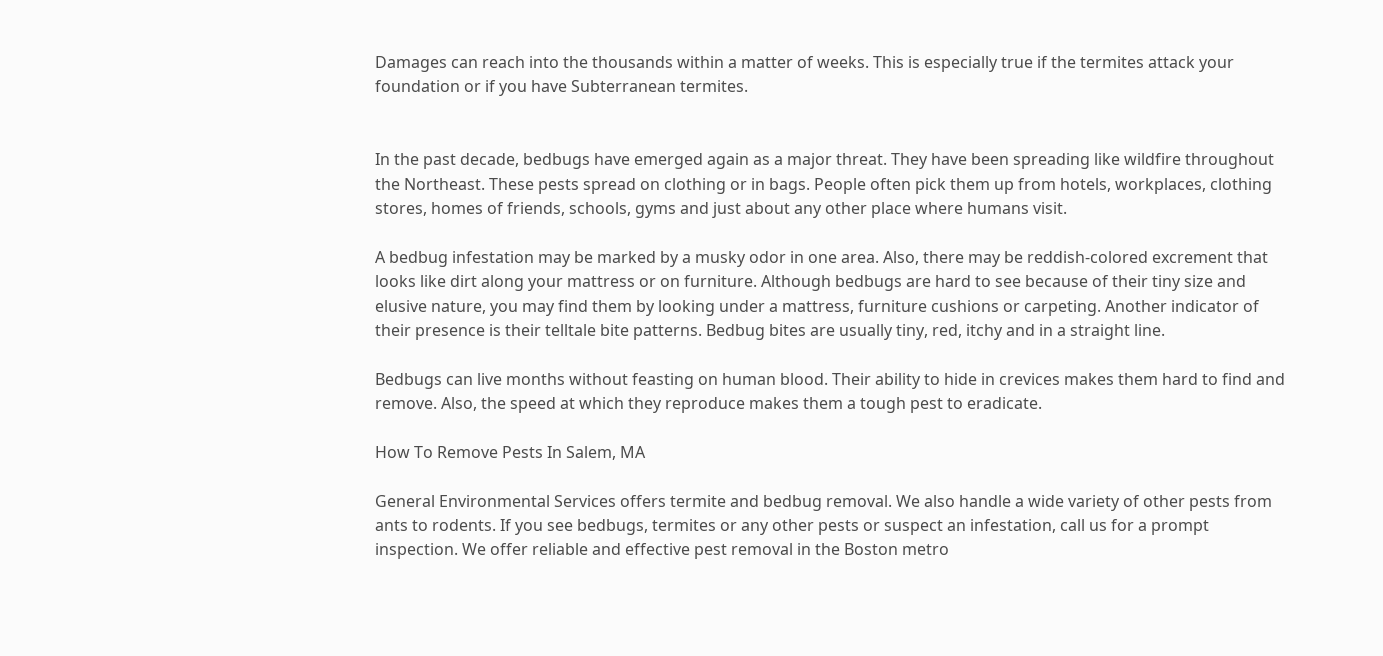Damages can reach into the thousands within a matter of weeks. This is especially true if the termites attack your foundation or if you have Subterranean termites.


In the past decade, bedbugs have emerged again as a major threat. They have been spreading like wildfire throughout the Northeast. These pests spread on clothing or in bags. People often pick them up from hotels, workplaces, clothing stores, homes of friends, schools, gyms and just about any other place where humans visit.

A bedbug infestation may be marked by a musky odor in one area. Also, there may be reddish-colored excrement that looks like dirt along your mattress or on furniture. Although bedbugs are hard to see because of their tiny size and elusive nature, you may find them by looking under a mattress, furniture cushions or carpeting. Another indicator of their presence is their telltale bite patterns. Bedbug bites are usually tiny, red, itchy and in a straight line.

Bedbugs can live months without feasting on human blood. Their ability to hide in crevices makes them hard to find and remove. Also, the speed at which they reproduce makes them a tough pest to eradicate.

How To Remove Pests In Salem, MA

General Environmental Services offers termite and bedbug removal. We also handle a wide variety of other pests from ants to rodents. If you see bedbugs, termites or any other pests or suspect an infestation, call us for a prompt inspection. We offer reliable and effective pest removal in the Boston metro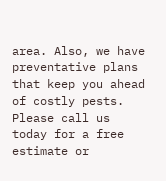area. Also, we have preventative plans that keep you ahead of costly pests. Please call us today for a free estimate or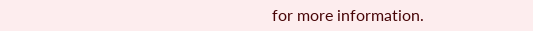for more information.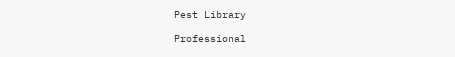Pest Library

Professional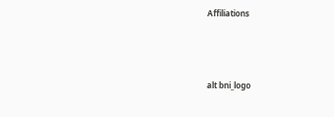Affiliations



alt bni_logo